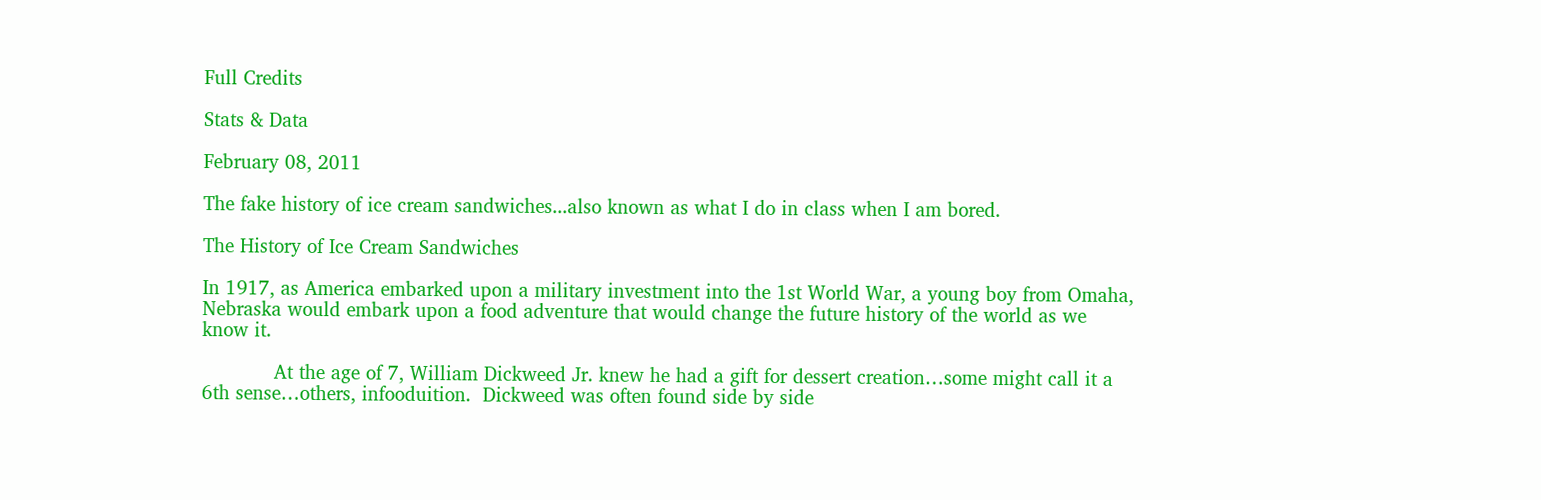Full Credits

Stats & Data

February 08, 2011

The fake history of ice cream sandwiches...also known as what I do in class when I am bored.

The History of Ice Cream Sandwiches

In 1917, as America embarked upon a military investment into the 1st World War, a young boy from Omaha, Nebraska would embark upon a food adventure that would change the future history of the world as we know it.

            At the age of 7, William Dickweed Jr. knew he had a gift for dessert creation…some might call it a 6th sense…others, infooduition.  Dickweed was often found side by side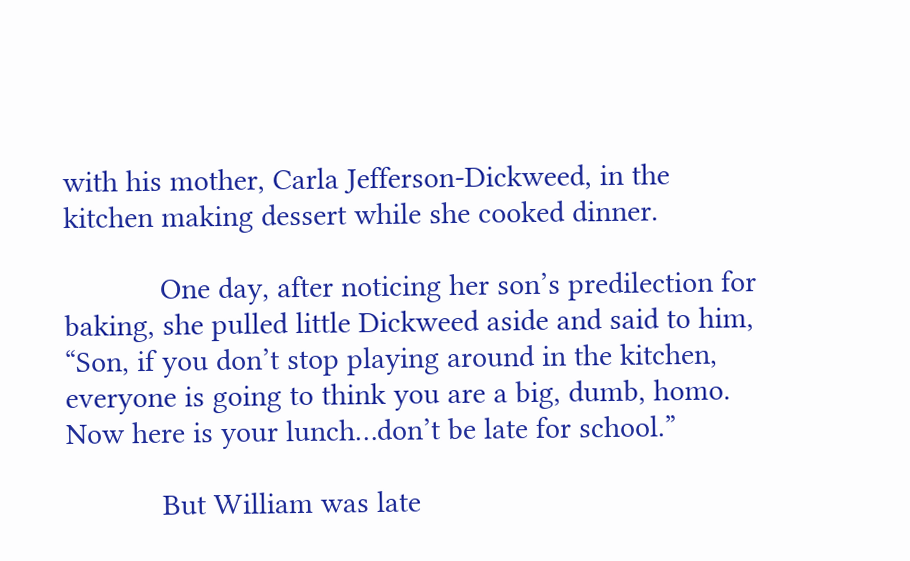with his mother, Carla Jefferson-Dickweed, in the kitchen making dessert while she cooked dinner.

            One day, after noticing her son’s predilection for baking, she pulled little Dickweed aside and said to him, “Son, if you don’t stop playing around in the kitchen, everyone is going to think you are a big, dumb, homo.  Now here is your lunch…don’t be late for school.”

            But William was late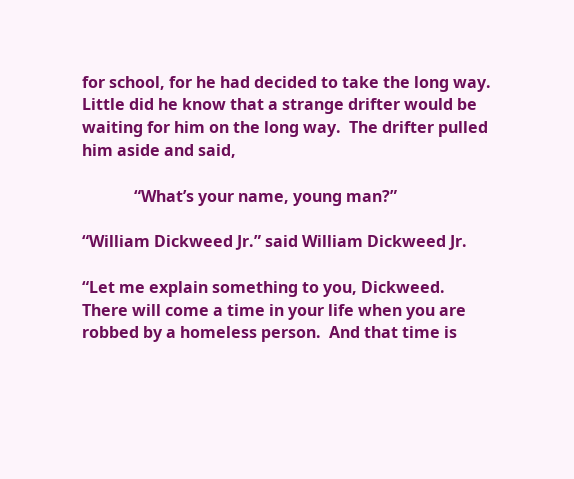for school, for he had decided to take the long way.  Little did he know that a strange drifter would be waiting for him on the long way.  The drifter pulled him aside and said,

             “What’s your name, young man?”

“William Dickweed Jr.” said William Dickweed Jr.

“Let me explain something to you, Dickweed.  There will come a time in your life when you are robbed by a homeless person.  And that time is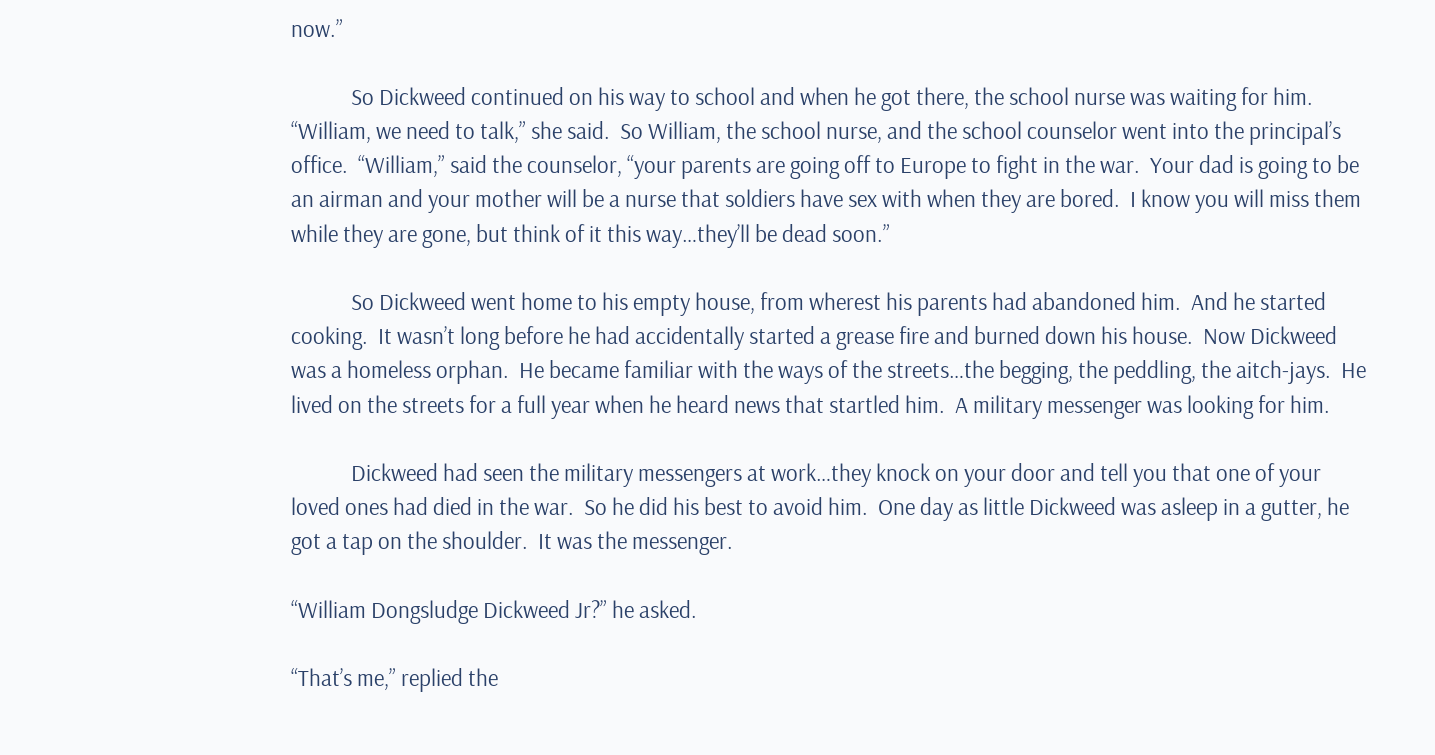now.”

            So Dickweed continued on his way to school and when he got there, the school nurse was waiting for him.  “William, we need to talk,” she said.  So William, the school nurse, and the school counselor went into the principal’s office.  “William,” said the counselor, “your parents are going off to Europe to fight in the war.  Your dad is going to be an airman and your mother will be a nurse that soldiers have sex with when they are bored.  I know you will miss them while they are gone, but think of it this way…they’ll be dead soon.”

            So Dickweed went home to his empty house, from wherest his parents had abandoned him.  And he started cooking.  It wasn’t long before he had accidentally started a grease fire and burned down his house.  Now Dickweed was a homeless orphan.  He became familiar with the ways of the streets…the begging, the peddling, the aitch-jays.  He lived on the streets for a full year when he heard news that startled him.  A military messenger was looking for him.

            Dickweed had seen the military messengers at work…they knock on your door and tell you that one of your loved ones had died in the war.  So he did his best to avoid him.  One day as little Dickweed was asleep in a gutter, he got a tap on the shoulder.  It was the messenger.

“William Dongsludge Dickweed Jr?” he asked.

“That’s me,” replied the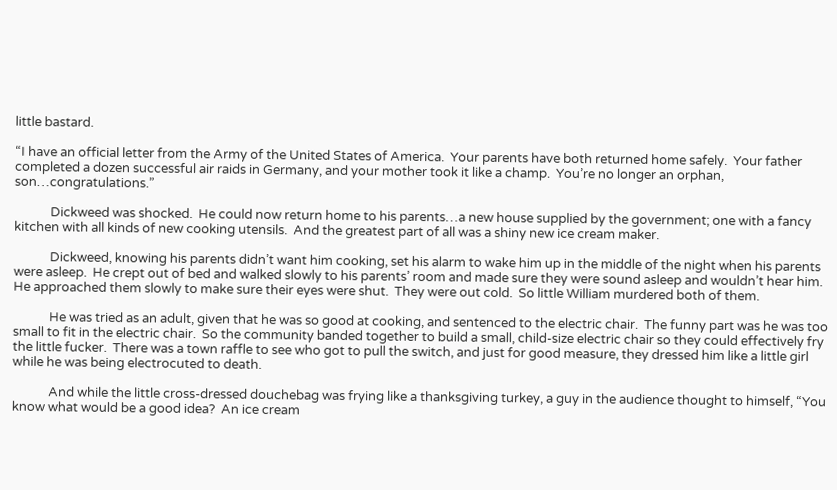little bastard.

“I have an official letter from the Army of the United States of America.  Your parents have both returned home safely.  Your father completed a dozen successful air raids in Germany, and your mother took it like a champ.  You’re no longer an orphan, son…congratulations.”

            Dickweed was shocked.  He could now return home to his parents…a new house supplied by the government; one with a fancy kitchen with all kinds of new cooking utensils.  And the greatest part of all was a shiny new ice cream maker.

            Dickweed, knowing his parents didn’t want him cooking, set his alarm to wake him up in the middle of the night when his parents were asleep.  He crept out of bed and walked slowly to his parents’ room and made sure they were sound asleep and wouldn’t hear him.  He approached them slowly to make sure their eyes were shut.  They were out cold.  So little William murdered both of them.

            He was tried as an adult, given that he was so good at cooking, and sentenced to the electric chair.  The funny part was he was too small to fit in the electric chair.  So the community banded together to build a small, child-size electric chair so they could effectively fry the little fucker.  There was a town raffle to see who got to pull the switch, and just for good measure, they dressed him like a little girl while he was being electrocuted to death.

            And while the little cross-dressed douchebag was frying like a thanksgiving turkey, a guy in the audience thought to himself, “You know what would be a good idea?  An ice cream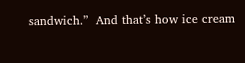sandwich.”  And that’s how ice cream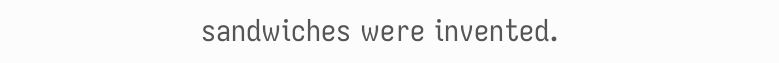sandwiches were invented.